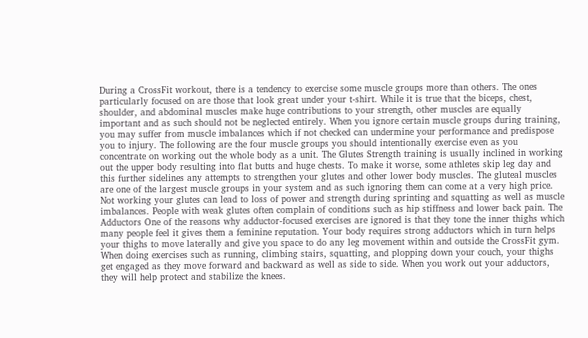During a CrossFit workout, there is a tendency to exercise some muscle groups more than others. The ones particularly focused on are those that look great under your t-shirt. While it is true that the biceps, chest, shoulder, and abdominal muscles make huge contributions to your strength, other muscles are equally important and as such should not be neglected entirely. When you ignore certain muscle groups during training, you may suffer from muscle imbalances which if not checked can undermine your performance and predispose you to injury. The following are the four muscle groups you should intentionally exercise even as you concentrate on working out the whole body as a unit. The Glutes Strength training is usually inclined in working out the upper body resulting into flat butts and huge chests. To make it worse, some athletes skip leg day and this further sidelines any attempts to strengthen your glutes and other lower body muscles. The gluteal muscles are one of the largest muscle groups in your system and as such ignoring them can come at a very high price. Not working your glutes can lead to loss of power and strength during sprinting and squatting as well as muscle imbalances. People with weak glutes often complain of conditions such as hip stiffness and lower back pain. The Adductors One of the reasons why adductor-focused exercises are ignored is that they tone the inner thighs which many people feel it gives them a feminine reputation. Your body requires strong adductors which in turn helps your thighs to move laterally and give you space to do any leg movement within and outside the CrossFit gym. When doing exercises such as running, climbing stairs, squatting, and plopping down your couch, your thighs get engaged as they move forward and backward as well as side to side. When you work out your adductors, they will help protect and stabilize the knees.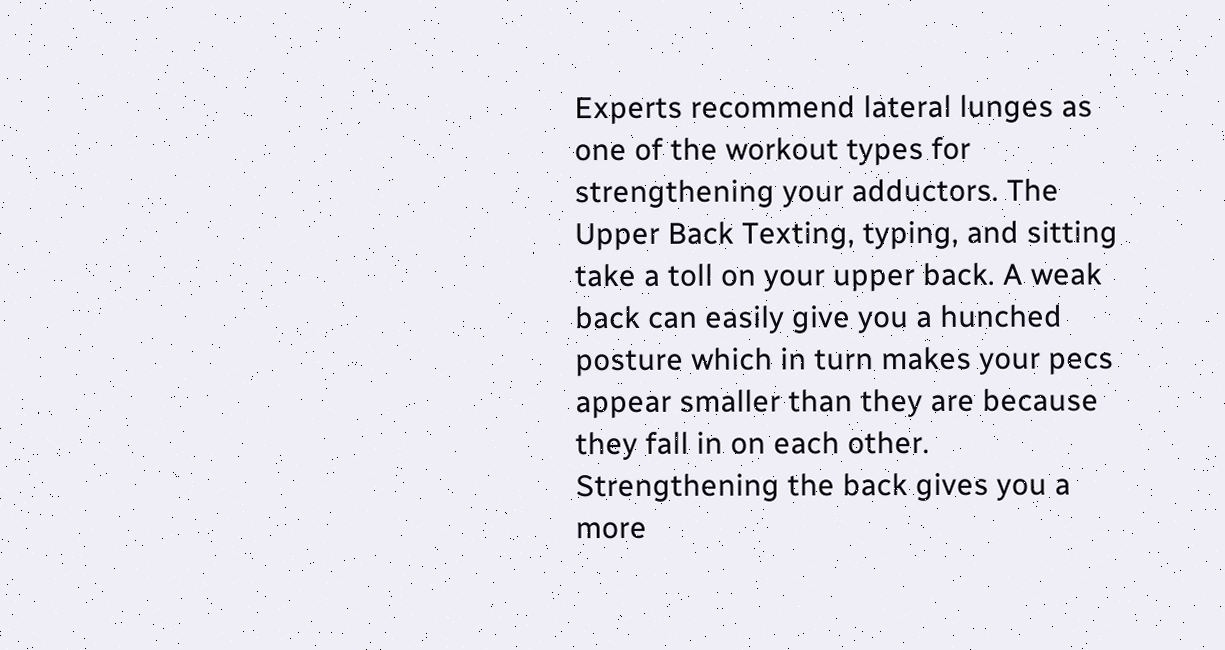Experts recommend lateral lunges as one of the workout types for strengthening your adductors. The Upper Back Texting, typing, and sitting take a toll on your upper back. A weak back can easily give you a hunched posture which in turn makes your pecs appear smaller than they are because they fall in on each other. Strengthening the back gives you a more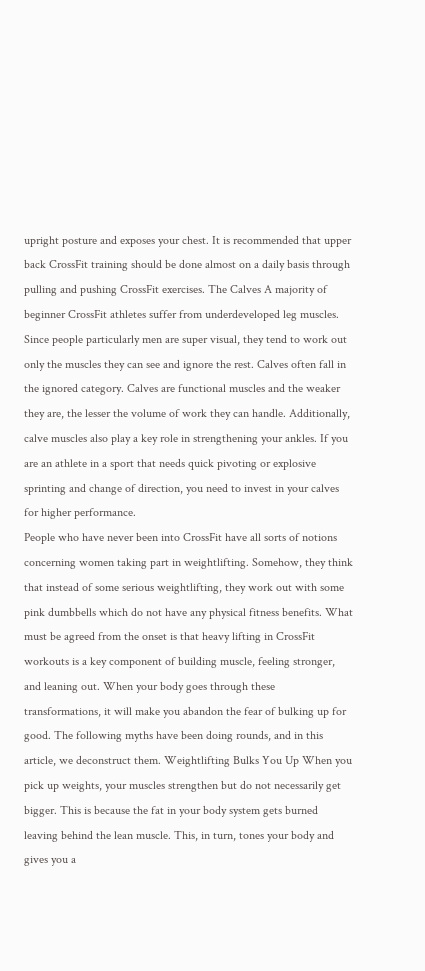upright posture and exposes your chest. It is recommended that upper back CrossFit training should be done almost on a daily basis through pulling and pushing CrossFit exercises. The Calves A majority of beginner CrossFit athletes suffer from underdeveloped leg muscles. Since people particularly men are super visual, they tend to work out only the muscles they can see and ignore the rest. Calves often fall in the ignored category. Calves are functional muscles and the weaker they are, the lesser the volume of work they can handle. Additionally, calve muscles also play a key role in strengthening your ankles. If you are an athlete in a sport that needs quick pivoting or explosive sprinting and change of direction, you need to invest in your calves for higher performance.
People who have never been into CrossFit have all sorts of notions concerning women taking part in weightlifting. Somehow, they think that instead of some serious weightlifting, they work out with some pink dumbbells which do not have any physical fitness benefits. What must be agreed from the onset is that heavy lifting in CrossFit workouts is a key component of building muscle, feeling stronger, and leaning out. When your body goes through these transformations, it will make you abandon the fear of bulking up for good. The following myths have been doing rounds, and in this article, we deconstruct them. Weightlifting Bulks You Up When you pick up weights, your muscles strengthen but do not necessarily get bigger. This is because the fat in your body system gets burned leaving behind the lean muscle. This, in turn, tones your body and gives you a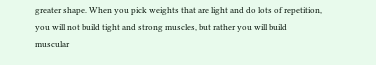greater shape. When you pick weights that are light and do lots of repetition, you will not build tight and strong muscles, but rather you will build muscular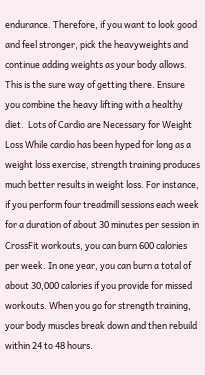endurance. Therefore, if you want to look good and feel stronger, pick the heavyweights and continue adding weights as your body allows. This is the sure way of getting there. Ensure you combine the heavy lifting with a healthy diet.  Lots of Cardio are Necessary for Weight Loss While cardio has been hyped for long as a weight loss exercise, strength training produces much better results in weight loss. For instance, if you perform four treadmill sessions each week for a duration of about 30 minutes per session in CrossFit workouts, you can burn 600 calories per week. In one year, you can burn a total of about 30,000 calories if you provide for missed workouts. When you go for strength training, your body muscles break down and then rebuild within 24 to 48 hours.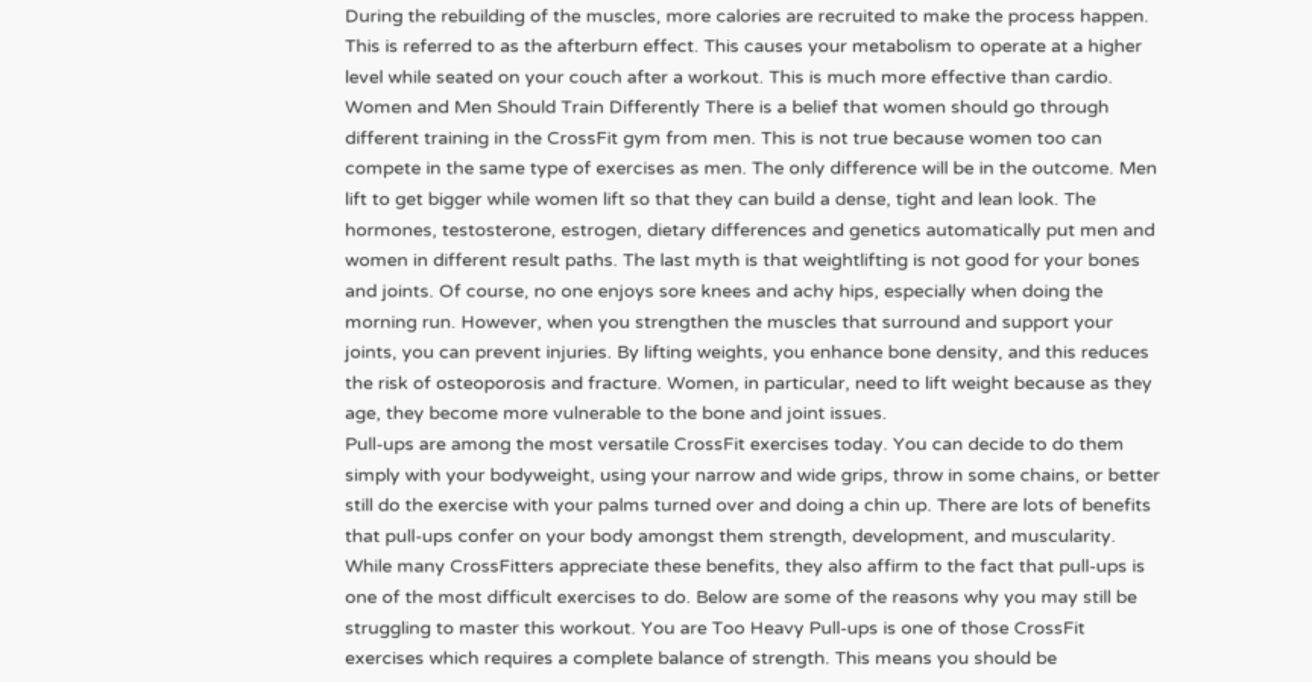During the rebuilding of the muscles, more calories are recruited to make the process happen. This is referred to as the afterburn effect. This causes your metabolism to operate at a higher level while seated on your couch after a workout. This is much more effective than cardio. Women and Men Should Train Differently There is a belief that women should go through different training in the CrossFit gym from men. This is not true because women too can compete in the same type of exercises as men. The only difference will be in the outcome. Men lift to get bigger while women lift so that they can build a dense, tight and lean look. The hormones, testosterone, estrogen, dietary differences and genetics automatically put men and women in different result paths. The last myth is that weightlifting is not good for your bones and joints. Of course, no one enjoys sore knees and achy hips, especially when doing the morning run. However, when you strengthen the muscles that surround and support your joints, you can prevent injuries. By lifting weights, you enhance bone density, and this reduces the risk of osteoporosis and fracture. Women, in particular, need to lift weight because as they age, they become more vulnerable to the bone and joint issues.
Pull-ups are among the most versatile CrossFit exercises today. You can decide to do them simply with your bodyweight, using your narrow and wide grips, throw in some chains, or better still do the exercise with your palms turned over and doing a chin up. There are lots of benefits that pull-ups confer on your body amongst them strength, development, and muscularity. While many CrossFitters appreciate these benefits, they also affirm to the fact that pull-ups is one of the most difficult exercises to do. Below are some of the reasons why you may still be struggling to master this workout. You are Too Heavy Pull-ups is one of those CrossFit exercises which requires a complete balance of strength. This means you should be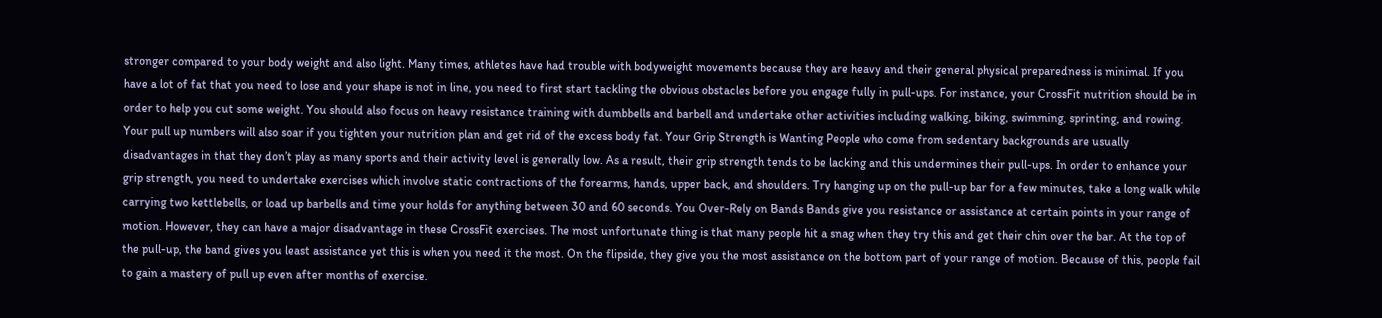stronger compared to your body weight and also light. Many times, athletes have had trouble with bodyweight movements because they are heavy and their general physical preparedness is minimal. If you have a lot of fat that you need to lose and your shape is not in line, you need to first start tackling the obvious obstacles before you engage fully in pull-ups. For instance, your CrossFit nutrition should be in order to help you cut some weight. You should also focus on heavy resistance training with dumbbells and barbell and undertake other activities including walking, biking, swimming, sprinting, and rowing. Your pull up numbers will also soar if you tighten your nutrition plan and get rid of the excess body fat. Your Grip Strength is Wanting People who come from sedentary backgrounds are usually disadvantages in that they don’t play as many sports and their activity level is generally low. As a result, their grip strength tends to be lacking and this undermines their pull-ups. In order to enhance your grip strength, you need to undertake exercises which involve static contractions of the forearms, hands, upper back, and shoulders. Try hanging up on the pull-up bar for a few minutes, take a long walk while carrying two kettlebells, or load up barbells and time your holds for anything between 30 and 60 seconds. You Over-Rely on Bands Bands give you resistance or assistance at certain points in your range of motion. However, they can have a major disadvantage in these CrossFit exercises. The most unfortunate thing is that many people hit a snag when they try this and get their chin over the bar. At the top of the pull-up, the band gives you least assistance yet this is when you need it the most. On the flipside, they give you the most assistance on the bottom part of your range of motion. Because of this, people fail to gain a mastery of pull up even after months of exercise.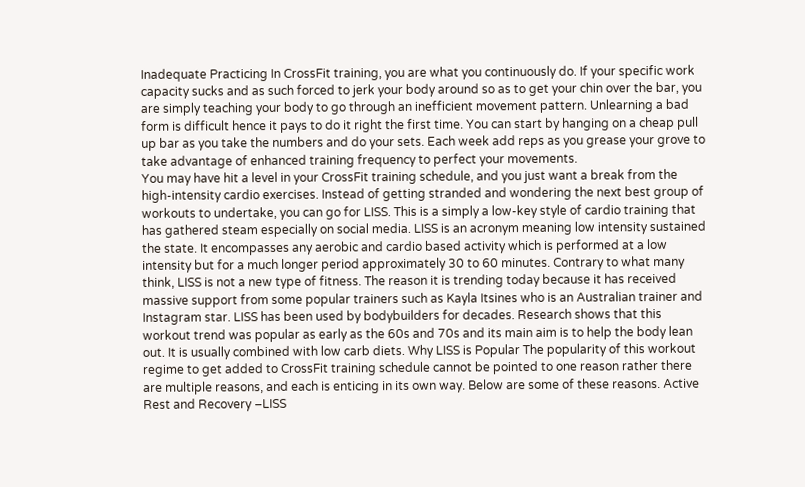Inadequate Practicing In CrossFit training, you are what you continuously do. If your specific work capacity sucks and as such forced to jerk your body around so as to get your chin over the bar, you are simply teaching your body to go through an inefficient movement pattern. Unlearning a bad form is difficult hence it pays to do it right the first time. You can start by hanging on a cheap pull up bar as you take the numbers and do your sets. Each week add reps as you grease your grove to take advantage of enhanced training frequency to perfect your movements.
You may have hit a level in your CrossFit training schedule, and you just want a break from the high-intensity cardio exercises. Instead of getting stranded and wondering the next best group of workouts to undertake, you can go for LISS. This is a simply a low-key style of cardio training that has gathered steam especially on social media. LISS is an acronym meaning low intensity sustained the state. It encompasses any aerobic and cardio based activity which is performed at a low intensity but for a much longer period approximately 30 to 60 minutes. Contrary to what many think, LISS is not a new type of fitness. The reason it is trending today because it has received massive support from some popular trainers such as Kayla Itsines who is an Australian trainer and Instagram star. LISS has been used by bodybuilders for decades. Research shows that this workout trend was popular as early as the 60s and 70s and its main aim is to help the body lean out. It is usually combined with low carb diets. Why LISS is Popular The popularity of this workout regime to get added to CrossFit training schedule cannot be pointed to one reason rather there are multiple reasons, and each is enticing in its own way. Below are some of these reasons. Active Rest and Recovery –LISS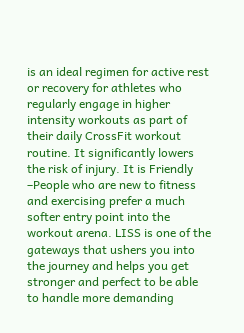is an ideal regimen for active rest or recovery for athletes who regularly engage in higher intensity workouts as part of their daily CrossFit workout routine. It significantly lowers the risk of injury. It is Friendly –People who are new to fitness and exercising prefer a much softer entry point into the workout arena. LISS is one of the gateways that ushers you into the journey and helps you get stronger and perfect to be able to handle more demanding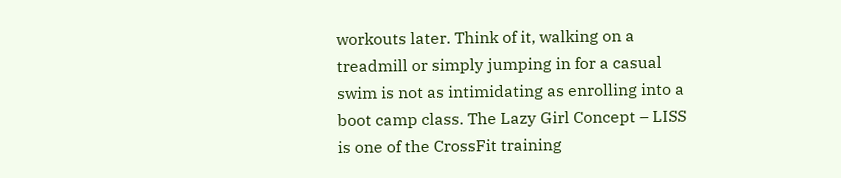workouts later. Think of it, walking on a treadmill or simply jumping in for a casual swim is not as intimidating as enrolling into a boot camp class. The Lazy Girl Concept – LISS is one of the CrossFit training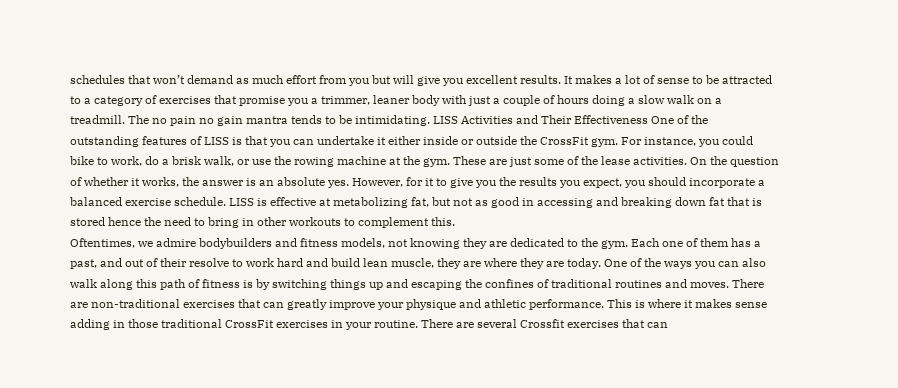schedules that won’t demand as much effort from you but will give you excellent results. It makes a lot of sense to be attracted to a category of exercises that promise you a trimmer, leaner body with just a couple of hours doing a slow walk on a treadmill. The no pain no gain mantra tends to be intimidating. LISS Activities and Their Effectiveness One of the outstanding features of LISS is that you can undertake it either inside or outside the CrossFit gym. For instance, you could bike to work, do a brisk walk, or use the rowing machine at the gym. These are just some of the lease activities. On the question of whether it works, the answer is an absolute yes. However, for it to give you the results you expect, you should incorporate a balanced exercise schedule. LISS is effective at metabolizing fat, but not as good in accessing and breaking down fat that is stored hence the need to bring in other workouts to complement this.
Oftentimes, we admire bodybuilders and fitness models, not knowing they are dedicated to the gym. Each one of them has a past, and out of their resolve to work hard and build lean muscle, they are where they are today. One of the ways you can also walk along this path of fitness is by switching things up and escaping the confines of traditional routines and moves. There are non-traditional exercises that can greatly improve your physique and athletic performance. This is where it makes sense adding in those traditional CrossFit exercises in your routine. There are several Crossfit exercises that can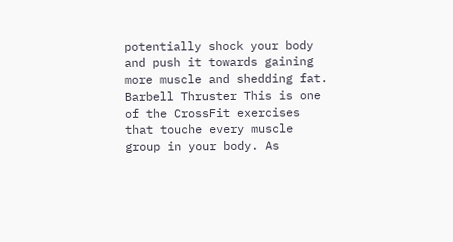potentially shock your body and push it towards gaining more muscle and shedding fat. Barbell Thruster This is one of the CrossFit exercises that touche every muscle group in your body. As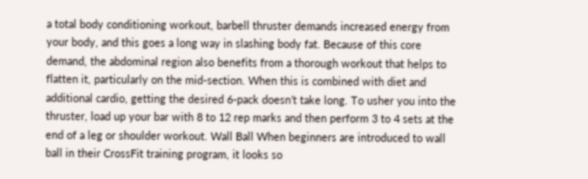a total body conditioning workout, barbell thruster demands increased energy from your body, and this goes a long way in slashing body fat. Because of this core demand, the abdominal region also benefits from a thorough workout that helps to flatten it, particularly on the mid-section. When this is combined with diet and additional cardio, getting the desired 6-pack doesn’t take long. To usher you into the thruster, load up your bar with 8 to 12 rep marks and then perform 3 to 4 sets at the end of a leg or shoulder workout. Wall Ball When beginners are introduced to wall ball in their CrossFit training program, it looks so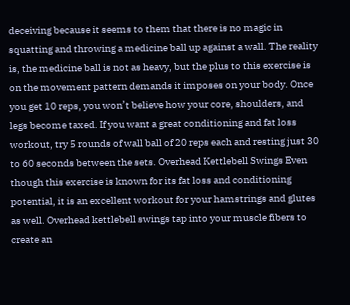deceiving because it seems to them that there is no magic in squatting and throwing a medicine ball up against a wall. The reality is, the medicine ball is not as heavy, but the plus to this exercise is on the movement pattern demands it imposes on your body. Once you get 10 reps, you won’t believe how your core, shoulders, and legs become taxed. If you want a great conditioning and fat loss workout, try 5 rounds of wall ball of 20 reps each and resting just 30 to 60 seconds between the sets. Overhead Kettlebell Swings Even though this exercise is known for its fat loss and conditioning potential, it is an excellent workout for your hamstrings and glutes as well. Overhead kettlebell swings tap into your muscle fibers to create an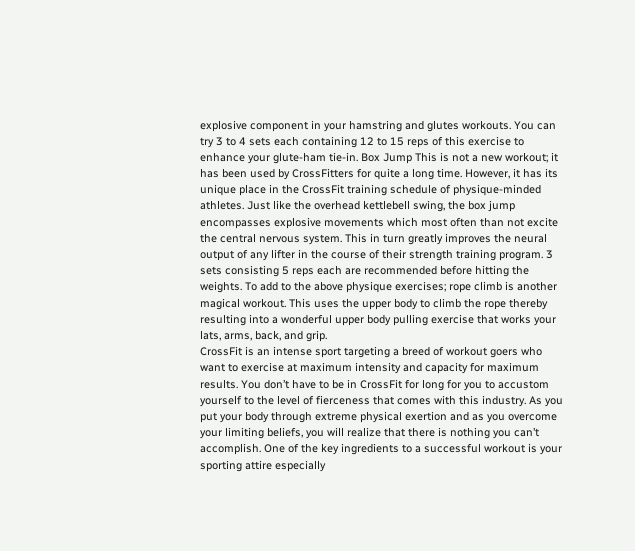explosive component in your hamstring and glutes workouts. You can try 3 to 4 sets each containing 12 to 15 reps of this exercise to enhance your glute-ham tie-in. Box Jump This is not a new workout; it has been used by CrossFitters for quite a long time. However, it has its unique place in the CrossFit training schedule of physique-minded athletes. Just like the overhead kettlebell swing, the box jump encompasses explosive movements which most often than not excite the central nervous system. This in turn greatly improves the neural output of any lifter in the course of their strength training program. 3 sets consisting 5 reps each are recommended before hitting the weights. To add to the above physique exercises; rope climb is another magical workout. This uses the upper body to climb the rope thereby resulting into a wonderful upper body pulling exercise that works your lats, arms, back, and grip.
CrossFit is an intense sport targeting a breed of workout goers who want to exercise at maximum intensity and capacity for maximum results. You don’t have to be in CrossFit for long for you to accustom yourself to the level of fierceness that comes with this industry. As you put your body through extreme physical exertion and as you overcome your limiting beliefs, you will realize that there is nothing you can’t accomplish. One of the key ingredients to a successful workout is your sporting attire especially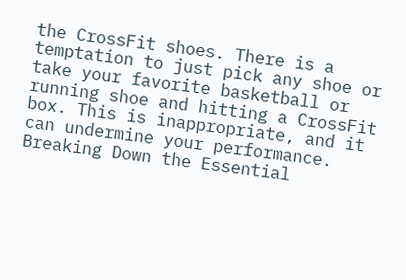the CrossFit shoes. There is a temptation to just pick any shoe or take your favorite basketball or running shoe and hitting a CrossFit box. This is inappropriate, and it can undermine your performance. Breaking Down the Essential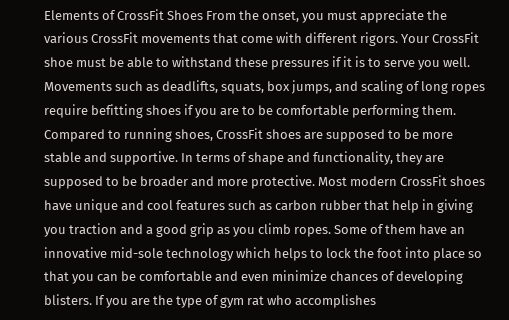Elements of CrossFit Shoes From the onset, you must appreciate the various CrossFit movements that come with different rigors. Your CrossFit shoe must be able to withstand these pressures if it is to serve you well. Movements such as deadlifts, squats, box jumps, and scaling of long ropes require befitting shoes if you are to be comfortable performing them. Compared to running shoes, CrossFit shoes are supposed to be more stable and supportive. In terms of shape and functionality, they are supposed to be broader and more protective. Most modern CrossFit shoes have unique and cool features such as carbon rubber that help in giving you traction and a good grip as you climb ropes. Some of them have an innovative mid-sole technology which helps to lock the foot into place so that you can be comfortable and even minimize chances of developing blisters. If you are the type of gym rat who accomplishes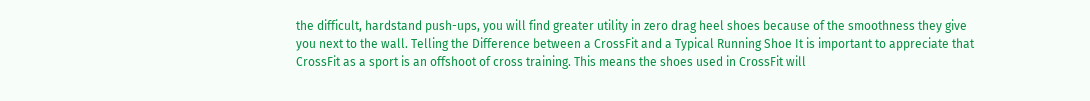the difficult, hardstand push-ups, you will find greater utility in zero drag heel shoes because of the smoothness they give you next to the wall. Telling the Difference between a CrossFit and a Typical Running Shoe It is important to appreciate that CrossFit as a sport is an offshoot of cross training. This means the shoes used in CrossFit will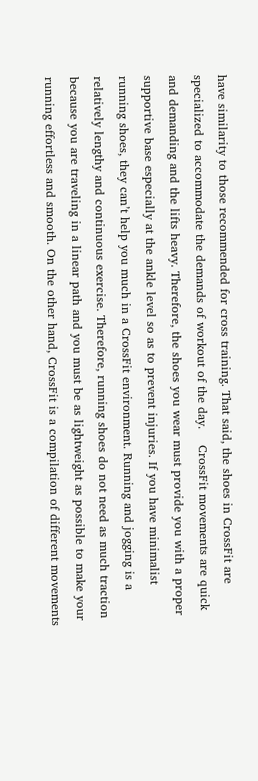have similarity to those recommended for cross training. That said, the shoes in CrossFit are specialized to accommodate the demands of workout of the day.    CrossFit movements are quick and demanding and the lifts heavy. Therefore, the shoes you wear must provide you with a proper supportive base especially at the ankle level so as to prevent injuries. If you have minimalist running shoes, they can’t help you much in a CrossFit environment. Running and jogging is a relatively lengthy and continuous exercise. Therefore, running shoes do not need as much traction because you are traveling in a linear path and you must be as lightweight as possible to make your running effortless and smooth. On the other hand, CrossFit is a compilation of different movements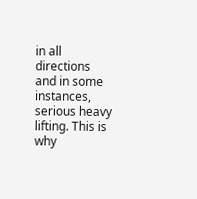in all directions and in some instances, serious heavy lifting. This is why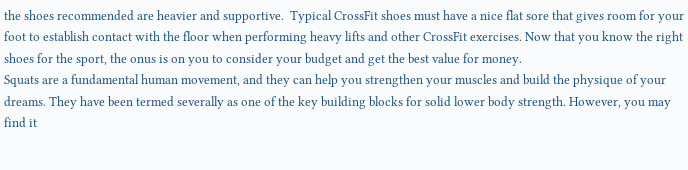the shoes recommended are heavier and supportive.  Typical CrossFit shoes must have a nice flat sore that gives room for your foot to establish contact with the floor when performing heavy lifts and other CrossFit exercises. Now that you know the right shoes for the sport, the onus is on you to consider your budget and get the best value for money.
Squats are a fundamental human movement, and they can help you strengthen your muscles and build the physique of your dreams. They have been termed severally as one of the key building blocks for solid lower body strength. However, you may find it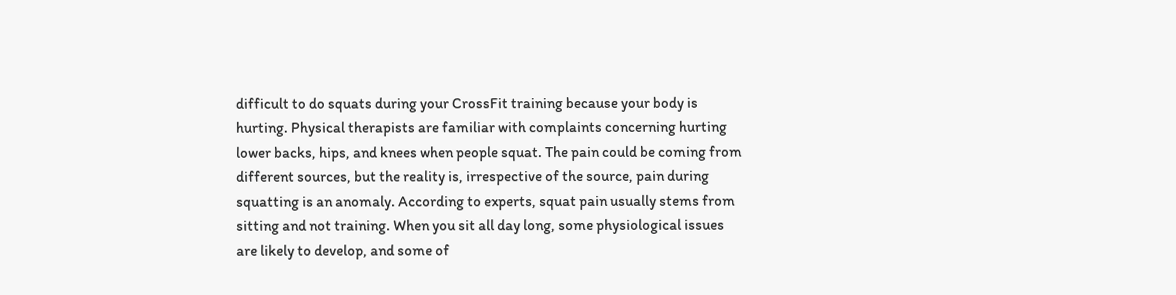difficult to do squats during your CrossFit training because your body is hurting. Physical therapists are familiar with complaints concerning hurting lower backs, hips, and knees when people squat. The pain could be coming from different sources, but the reality is, irrespective of the source, pain during squatting is an anomaly. According to experts, squat pain usually stems from sitting and not training. When you sit all day long, some physiological issues are likely to develop, and some of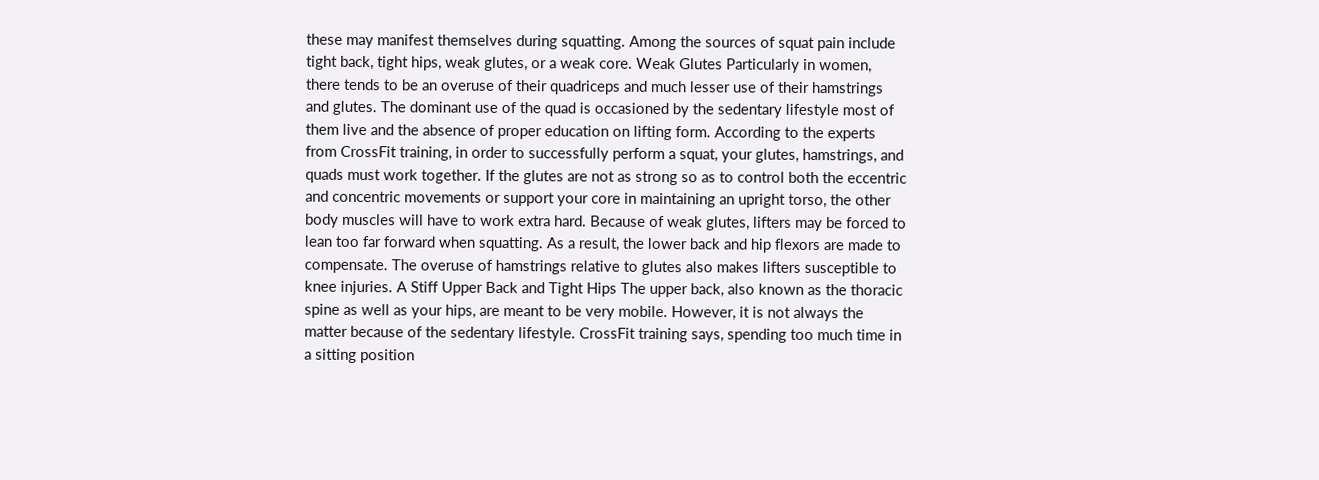these may manifest themselves during squatting. Among the sources of squat pain include tight back, tight hips, weak glutes, or a weak core. Weak Glutes Particularly in women, there tends to be an overuse of their quadriceps and much lesser use of their hamstrings and glutes. The dominant use of the quad is occasioned by the sedentary lifestyle most of them live and the absence of proper education on lifting form. According to the experts from CrossFit training, in order to successfully perform a squat, your glutes, hamstrings, and quads must work together. If the glutes are not as strong so as to control both the eccentric and concentric movements or support your core in maintaining an upright torso, the other body muscles will have to work extra hard. Because of weak glutes, lifters may be forced to lean too far forward when squatting. As a result, the lower back and hip flexors are made to compensate. The overuse of hamstrings relative to glutes also makes lifters susceptible to knee injuries. A Stiff Upper Back and Tight Hips The upper back, also known as the thoracic spine as well as your hips, are meant to be very mobile. However, it is not always the matter because of the sedentary lifestyle. CrossFit training says, spending too much time in a sitting position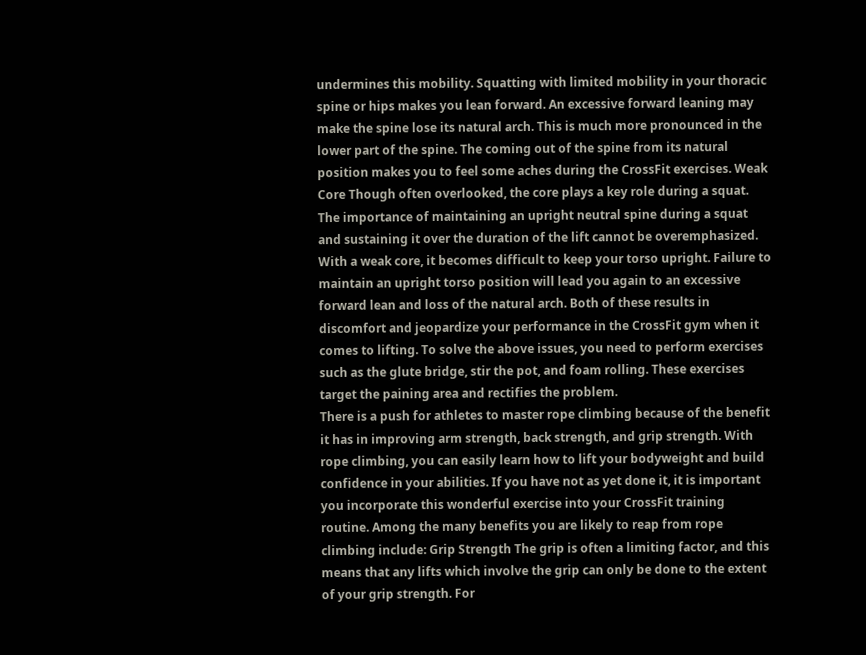undermines this mobility. Squatting with limited mobility in your thoracic spine or hips makes you lean forward. An excessive forward leaning may make the spine lose its natural arch. This is much more pronounced in the lower part of the spine. The coming out of the spine from its natural position makes you to feel some aches during the CrossFit exercises. Weak Core Though often overlooked, the core plays a key role during a squat. The importance of maintaining an upright neutral spine during a squat and sustaining it over the duration of the lift cannot be overemphasized. With a weak core, it becomes difficult to keep your torso upright. Failure to maintain an upright torso position will lead you again to an excessive forward lean and loss of the natural arch. Both of these results in discomfort and jeopardize your performance in the CrossFit gym when it comes to lifting. To solve the above issues, you need to perform exercises such as the glute bridge, stir the pot, and foam rolling. These exercises target the paining area and rectifies the problem.
There is a push for athletes to master rope climbing because of the benefit it has in improving arm strength, back strength, and grip strength. With rope climbing, you can easily learn how to lift your bodyweight and build confidence in your abilities. If you have not as yet done it, it is important you incorporate this wonderful exercise into your CrossFit training routine. Among the many benefits you are likely to reap from rope climbing include: Grip Strength The grip is often a limiting factor, and this means that any lifts which involve the grip can only be done to the extent of your grip strength. For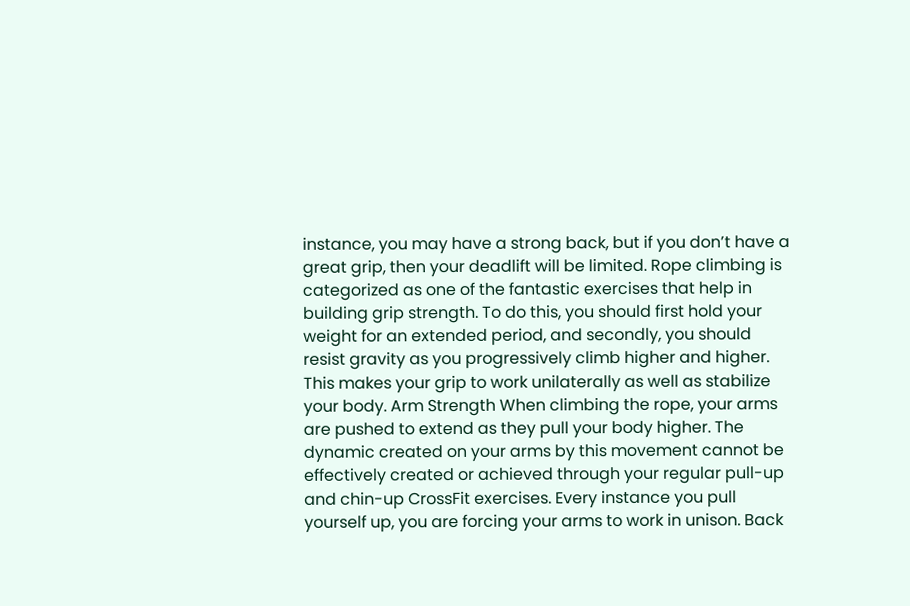instance, you may have a strong back, but if you don’t have a great grip, then your deadlift will be limited. Rope climbing is categorized as one of the fantastic exercises that help in building grip strength. To do this, you should first hold your weight for an extended period, and secondly, you should resist gravity as you progressively climb higher and higher. This makes your grip to work unilaterally as well as stabilize your body. Arm Strength When climbing the rope, your arms are pushed to extend as they pull your body higher. The dynamic created on your arms by this movement cannot be effectively created or achieved through your regular pull-up and chin-up CrossFit exercises. Every instance you pull yourself up, you are forcing your arms to work in unison. Back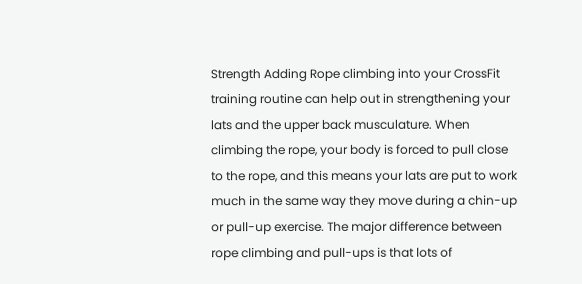Strength Adding Rope climbing into your CrossFit training routine can help out in strengthening your lats and the upper back musculature. When climbing the rope, your body is forced to pull close to the rope, and this means your lats are put to work much in the same way they move during a chin-up or pull-up exercise. The major difference between rope climbing and pull-ups is that lots of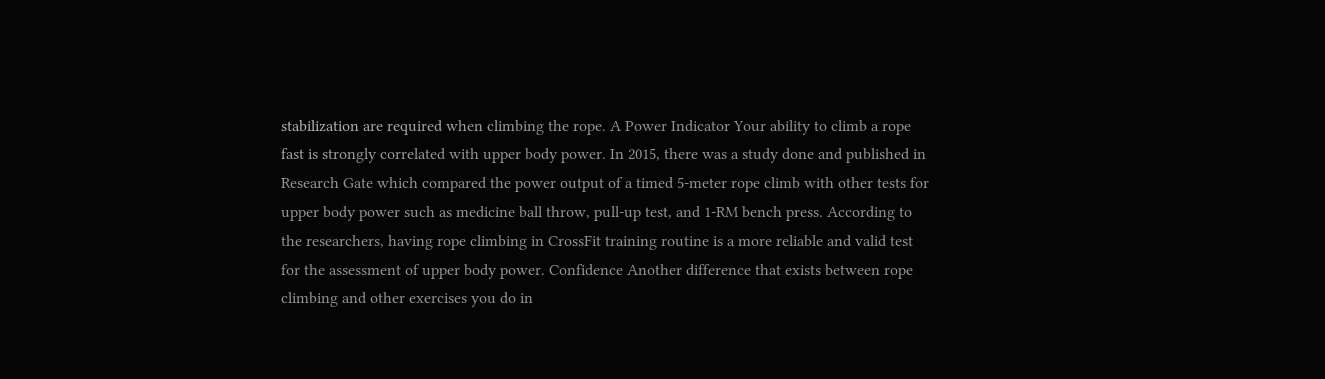stabilization are required when climbing the rope. A Power Indicator Your ability to climb a rope fast is strongly correlated with upper body power. In 2015, there was a study done and published in Research Gate which compared the power output of a timed 5-meter rope climb with other tests for upper body power such as medicine ball throw, pull-up test, and 1-RM bench press. According to the researchers, having rope climbing in CrossFit training routine is a more reliable and valid test for the assessment of upper body power. Confidence Another difference that exists between rope climbing and other exercises you do in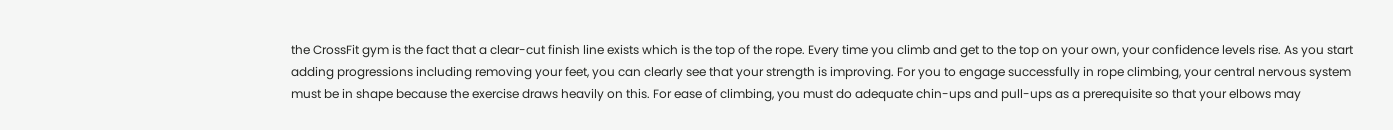the CrossFit gym is the fact that a clear-cut finish line exists which is the top of the rope. Every time you climb and get to the top on your own, your confidence levels rise. As you start adding progressions including removing your feet, you can clearly see that your strength is improving. For you to engage successfully in rope climbing, your central nervous system must be in shape because the exercise draws heavily on this. For ease of climbing, you must do adequate chin-ups and pull-ups as a prerequisite so that your elbows may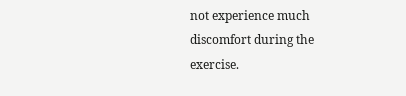not experience much discomfort during the exercise.